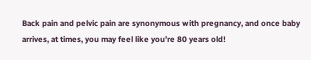Back pain and pelvic pain are synonymous with pregnancy, and once baby arrives, at times, you may feel like you’re 80 years old!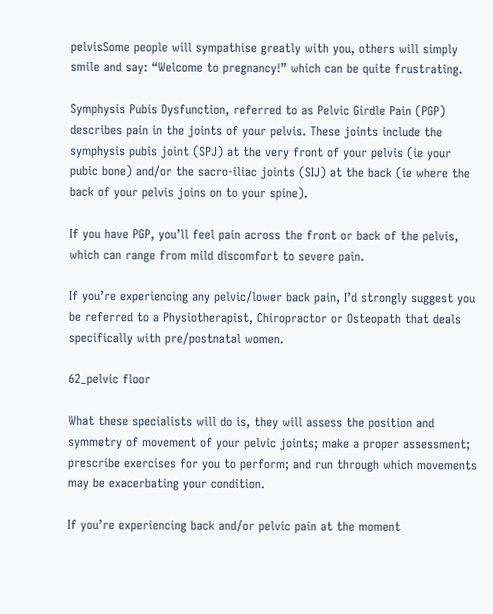pelvisSome people will sympathise greatly with you, others will simply smile and say: “Welcome to pregnancy!” which can be quite frustrating.

Symphysis Pubis Dysfunction, referred to as Pelvic Girdle Pain (PGP) describes pain in the joints of your pelvis. These joints include the symphysis pubis joint (SPJ) at the very front of your pelvis (ie your pubic bone) and/or the sacro-iliac joints (SIJ) at the back (ie where the back of your pelvis joins on to your spine).

If you have PGP, you’ll feel pain across the front or back of the pelvis, which can range from mild discomfort to severe pain.

If you’re experiencing any pelvic/lower back pain, I’d strongly suggest you be referred to a Physiotherapist, Chiropractor or Osteopath that deals specifically with pre/postnatal women.

62_pelvic floor

What these specialists will do is, they will assess the position and symmetry of movement of your pelvic joints; make a proper assessment; prescribe exercises for you to perform; and run through which movements may be exacerbating your condition.

If you’re experiencing back and/or pelvic pain at the moment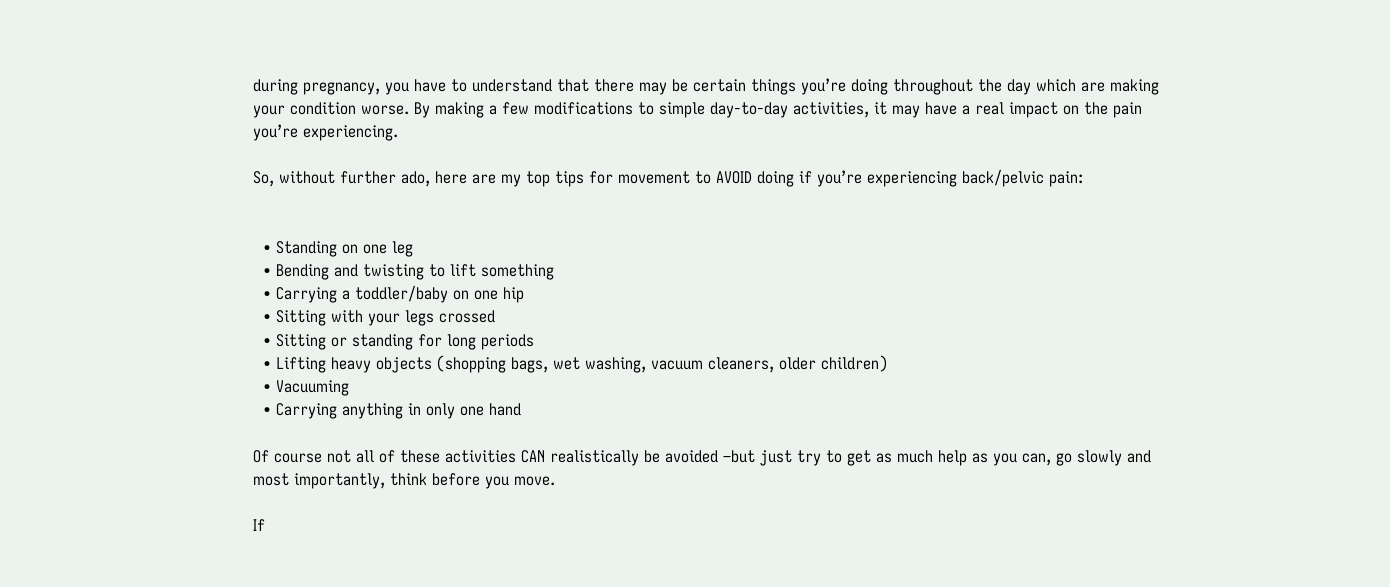during pregnancy, you have to understand that there may be certain things you’re doing throughout the day which are making your condition worse. By making a few modifications to simple day-to-day activities, it may have a real impact on the pain you’re experiencing.

So, without further ado, here are my top tips for movement to AVOID doing if you’re experiencing back/pelvic pain:


  • Standing on one leg
  • Bending and twisting to lift something
  • Carrying a toddler/baby on one hip
  • Sitting with your legs crossed
  • Sitting or standing for long periods
  • Lifting heavy objects (shopping bags, wet washing, vacuum cleaners, older children)
  • Vacuuming
  • Carrying anything in only one hand

Of course not all of these activities CAN realistically be avoided –but just try to get as much help as you can, go slowly and most importantly, think before you move.

If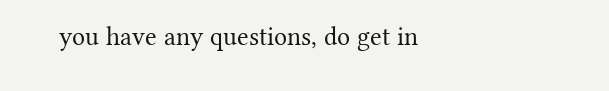you have any questions, do get in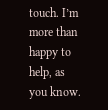touch. I’m more than happy to help, as you know.